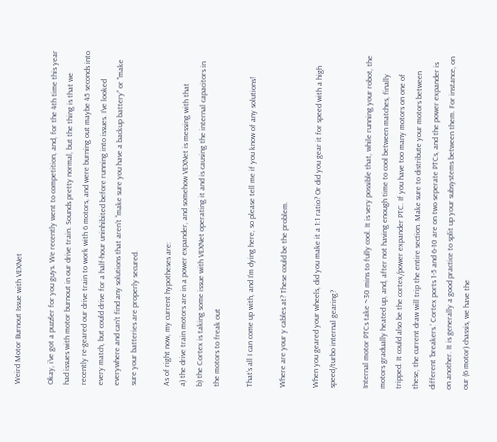Weird Motor Burnout Issue with VEXNet

Okay, i’ve got a puzzler for you guys. We recently went to competition, and, for the 4th time this year had issues with motor burnout in our drive train. Sounds pretty normal, but the thing is that we recently re-geared our drive train to work with 6 motors, and were burning out maybe 45 seconds into every match, but could drive for a half-hour uninhibited before running into issues. I’ve looked everywhere and can’t find any solutions that aren’t “make sure you have a backup battery” or "make sure your batteries are properly secured.

As of right now, my current hypotheses are:
a) the drive train motors are in a power expander, and somehow VEXNet is messing with that
b) the Cortex is taking some issue with VEXNet operating it and is causing the internal capacitors in the motors to freak out

That’s all I can come up with, and I’m dying here, so please tell me if you know of any solutions!

Where are your y cables at? These could be the problem.

When you geared your wheels, did you make it a 1:1 ratio? Or did you gear it for speed with a high speed/turbo internal gearing?

Internal motor PTCs take ~30 mins to fully cool. It is very possible that, while running your robot, the motors gradually heated up, and, after not having enough time to cool between matches, finally tripped. It could also be the cortex/power expander PTC. If you have too many motors on one of these, the current draw will trip the entire section. Make sure to distribute your motors between different ‘breakers.’ Cortex ports 1-5 and 6-10 are on two seperate PTCs, and the power expander is on another. It is generally a good practice to split up your subsystems between them. For instance, on our (6 motor) chassis, we have the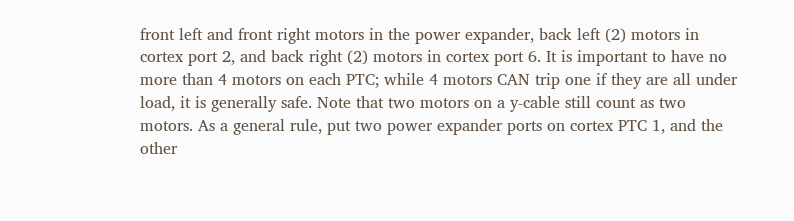front left and front right motors in the power expander, back left (2) motors in cortex port 2, and back right (2) motors in cortex port 6. It is important to have no more than 4 motors on each PTC; while 4 motors CAN trip one if they are all under load, it is generally safe. Note that two motors on a y-cable still count as two motors. As a general rule, put two power expander ports on cortex PTC 1, and the other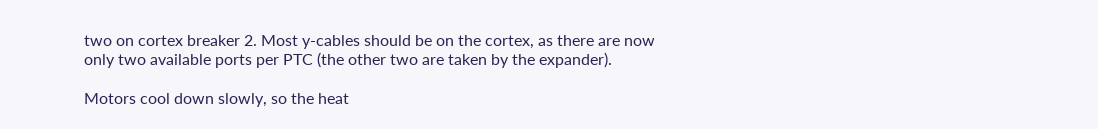two on cortex breaker 2. Most y-cables should be on the cortex, as there are now only two available ports per PTC (the other two are taken by the expander).

Motors cool down slowly, so the heat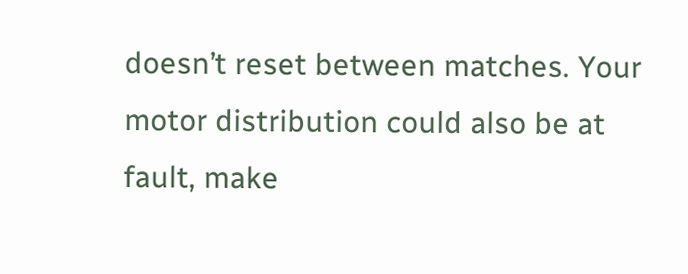doesn’t reset between matches. Your motor distribution could also be at fault, make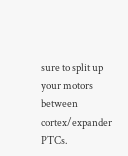sure to split up your motors between cortex/expander PTCs.